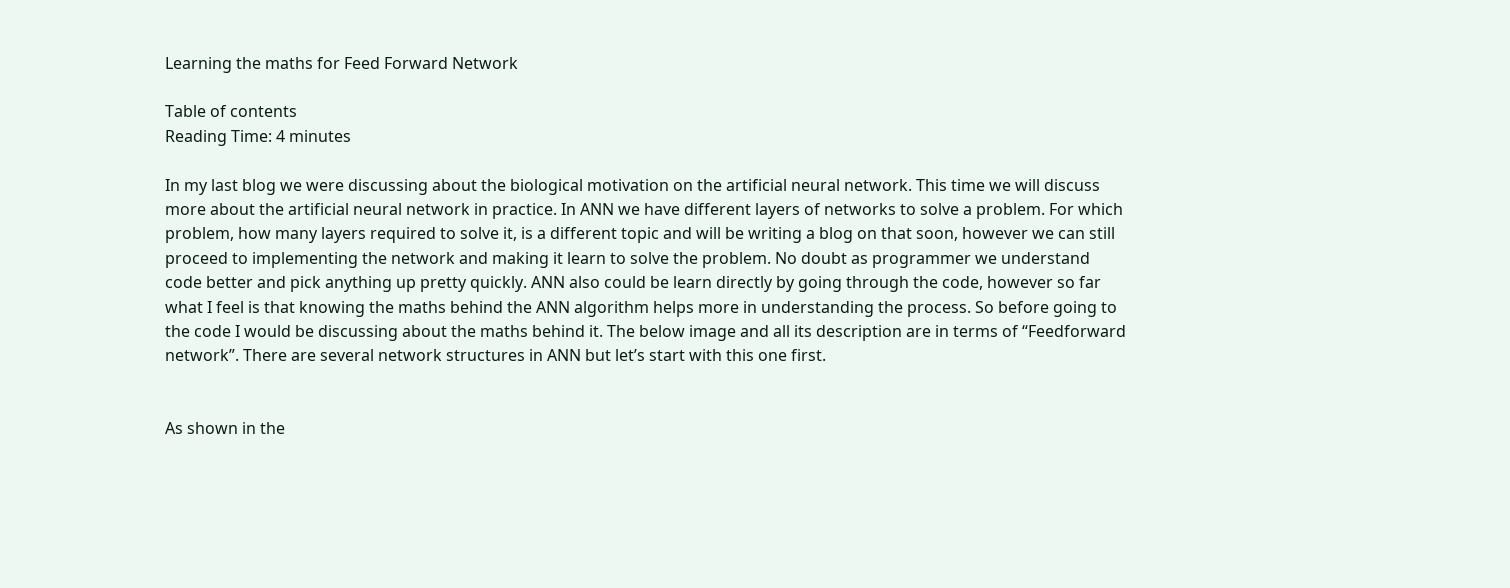Learning the maths for Feed Forward Network

Table of contents
Reading Time: 4 minutes

In my last blog we were discussing about the biological motivation on the artificial neural network. This time we will discuss more about the artificial neural network in practice. In ANN we have different layers of networks to solve a problem. For which problem, how many layers required to solve it, is a different topic and will be writing a blog on that soon, however we can still proceed to implementing the network and making it learn to solve the problem. No doubt as programmer we understand code better and pick anything up pretty quickly. ANN also could be learn directly by going through the code, however so far what I feel is that knowing the maths behind the ANN algorithm helps more in understanding the process. So before going to the code I would be discussing about the maths behind it. The below image and all its description are in terms of “Feedforward network”. There are several network structures in ANN but let’s start with this one first.


As shown in the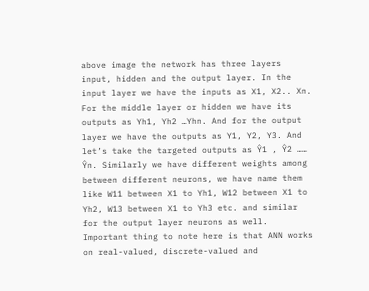above image the network has three layers input, hidden and the output layer. In the input layer we have the inputs as X1, X2.. Xn. For the middle layer or hidden we have its outputs as Yh1, Yh2 …Yhn. And for the output layer we have the outputs as Y1, Y2, Y3. And let’s take the targeted outputs as Ŷ1 , Ŷ2 …… Ŷn. Similarly we have different weights among between different neurons, we have name them like W11 between X1 to Yh1, W12 between X1 to Yh2, W13 between X1 to Yh3 etc. and similar for the output layer neurons as well. Important thing to note here is that ANN works on real-valued, discrete-valued and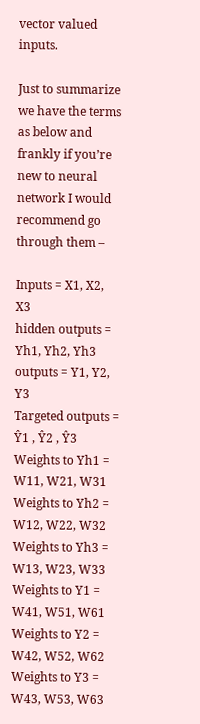vector valued inputs.

Just to summarize we have the terms as below and frankly if you’re new to neural network I would recommend go through them –

Inputs = X1, X2, X3
hidden outputs = Yh1, Yh2, Yh3
outputs = Y1, Y2, Y3
Targeted outputs = Ŷ1 , Ŷ2 , Ŷ3
Weights to Yh1 = W11, W21, W31
Weights to Yh2 = W12, W22, W32
Weights to Yh3 = W13, W23, W33
Weights to Y1 = W41, W51, W61
Weights to Y2 = W42, W52, W62
Weights to Y3 = W43, W53, W63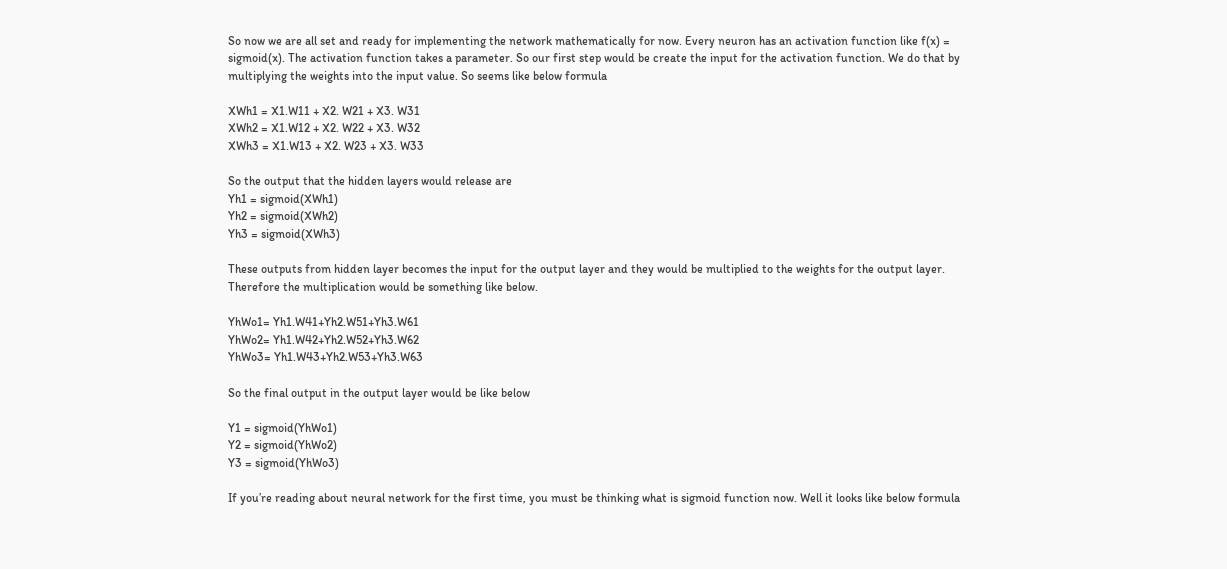So now we are all set and ready for implementing the network mathematically for now. Every neuron has an activation function like f(x) = sigmoid(x). The activation function takes a parameter. So our first step would be create the input for the activation function. We do that by multiplying the weights into the input value. So seems like below formula

XWh1 = X1.W11 + X2. W21 + X3. W31
XWh2 = X1.W12 + X2. W22 + X3. W32
XWh3 = X1.W13 + X2. W23 + X3. W33

So the output that the hidden layers would release are
Yh1 = sigmoid(XWh1)
Yh2 = sigmoid(XWh2)
Yh3 = sigmoid(XWh3)

These outputs from hidden layer becomes the input for the output layer and they would be multiplied to the weights for the output layer. Therefore the multiplication would be something like below.

YhWo1= Yh1.W41+Yh2.W51+Yh3.W61
YhWo2= Yh1.W42+Yh2.W52+Yh3.W62
YhWo3= Yh1.W43+Yh2.W53+Yh3.W63

So the final output in the output layer would be like below

Y1 = sigmoid(YhWo1)
Y2 = sigmoid(YhWo2)
Y3 = sigmoid(YhWo3)

If you’re reading about neural network for the first time, you must be thinking what is sigmoid function now. Well it looks like below formula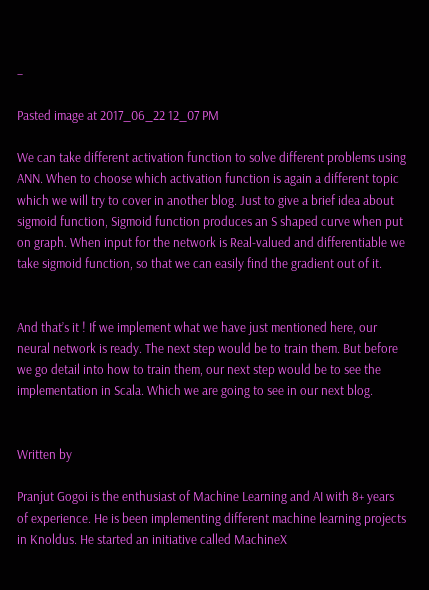–

Pasted image at 2017_06_22 12_07 PM

We can take different activation function to solve different problems using ANN. When to choose which activation function is again a different topic which we will try to cover in another blog. Just to give a brief idea about sigmoid function, Sigmoid function produces an S shaped curve when put on graph. When input for the network is Real-valued and differentiable we take sigmoid function, so that we can easily find the gradient out of it.


And that’s it ! If we implement what we have just mentioned here, our neural network is ready. The next step would be to train them. But before we go detail into how to train them, our next step would be to see the implementation in Scala. Which we are going to see in our next blog.


Written by

Pranjut Gogoi is the enthusiast of Machine Learning and AI with 8+ years of experience. He is been implementing different machine learning projects in Knoldus. He started an initiative called MachineX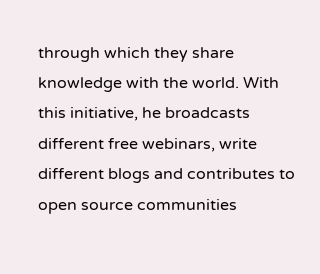through which they share knowledge with the world. With this initiative, he broadcasts different free webinars, write different blogs and contributes to open source communities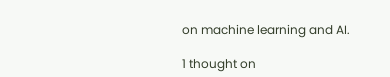on machine learning and AI.

1 thought on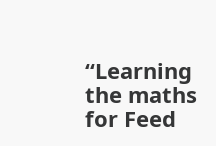“Learning the maths for Feed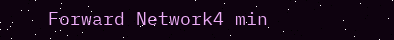Forward Network4 min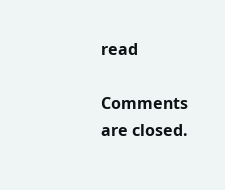read

Comments are closed.